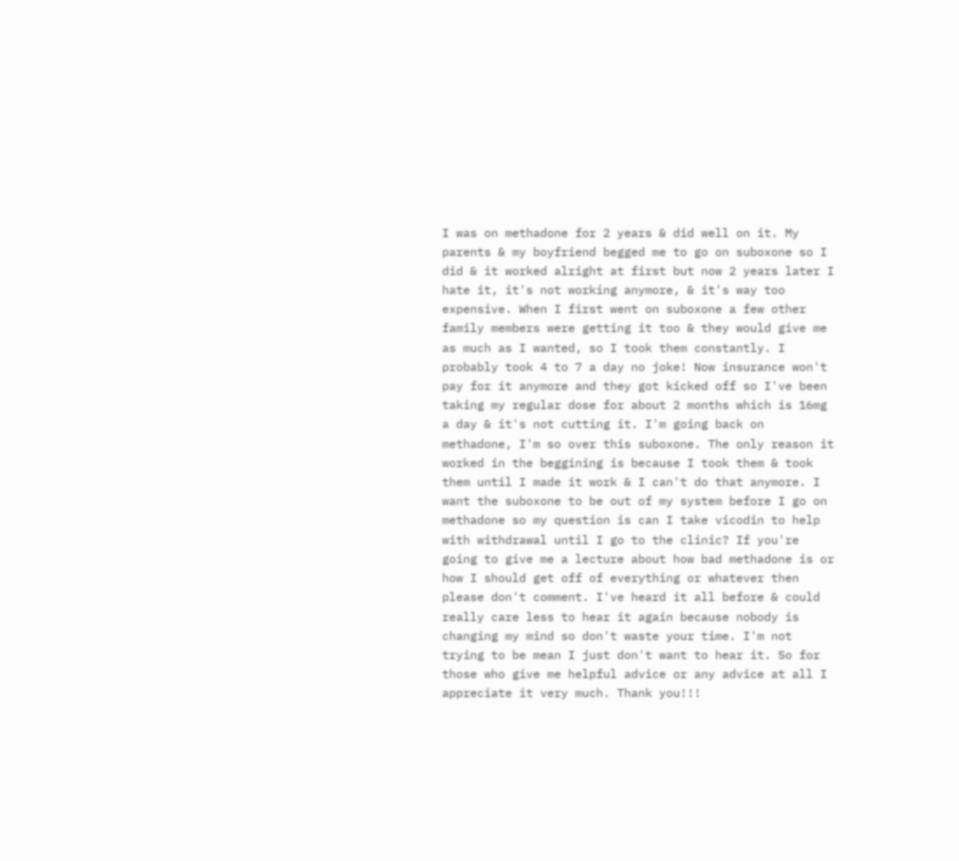I was on methadone for 2 years & did well on it. My parents & my boyfriend begged me to go on suboxone so I did & it worked alright at first but now 2 years later I hate it, it's not working anymore, & it's way too expensive. When I first went on suboxone a few other family members were getting it too & they would give me as much as I wanted, so I took them constantly. I probably took 4 to 7 a day no joke! Now insurance won't pay for it anymore and they got kicked off so I've been taking my regular dose for about 2 months which is 16mg a day & it's not cutting it. I'm going back on methadone, I'm so over this suboxone. The only reason it worked in the beggining is because I took them & took them until I made it work & I can't do that anymore. I want the suboxone to be out of my system before I go on methadone so my question is can I take vicodin to help with withdrawal until I go to the clinic? If you're going to give me a lecture about how bad methadone is or how I should get off of everything or whatever then please don't comment. I've heard it all before & could really care less to hear it again because nobody is changing my mind so don't waste your time. I'm not trying to be mean I just don't want to hear it. So for those who give me helpful advice or any advice at all I appreciate it very much. Thank you!!!